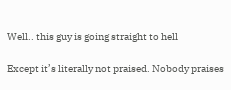Well.. this guy is going straight to hell

Except it’s literally not praised. Nobody praises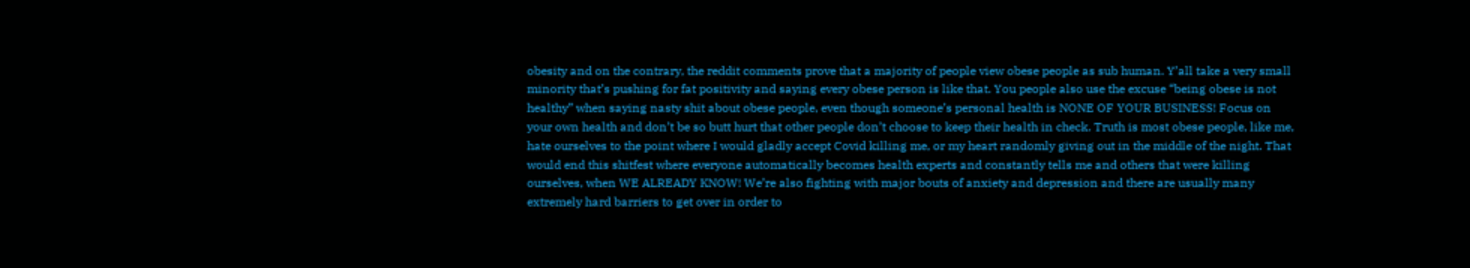obesity and on the contrary, the reddit comments prove that a majority of people view obese people as sub human. Y’all take a very small minority that’s pushing for fat positivity and saying every obese person is like that. You people also use the excuse “being obese is not healthy” when saying nasty shit about obese people, even though someone’s personal health is NONE OF YOUR BUSINESS! Focus on your own health and don’t be so butt hurt that other people don’t choose to keep their health in check. Truth is most obese people, like me, hate ourselves to the point where I would gladly accept Covid killing me, or my heart randomly giving out in the middle of the night. That would end this shitfest where everyone automatically becomes health experts and constantly tells me and others that were killing ourselves, when WE ALREADY KNOW! We’re also fighting with major bouts of anxiety and depression and there are usually many extremely hard barriers to get over in order to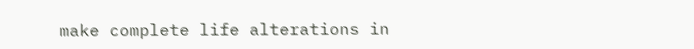make complete life alterations in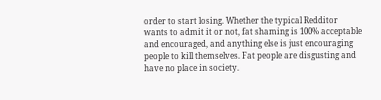order to start losing. Whether the typical Redditor wants to admit it or not, fat shaming is 100% acceptable and encouraged, and anything else is just encouraging people to kill themselves. Fat people are disgusting and have no place in society.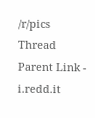/r/pics Thread Parent Link - i.redd.it